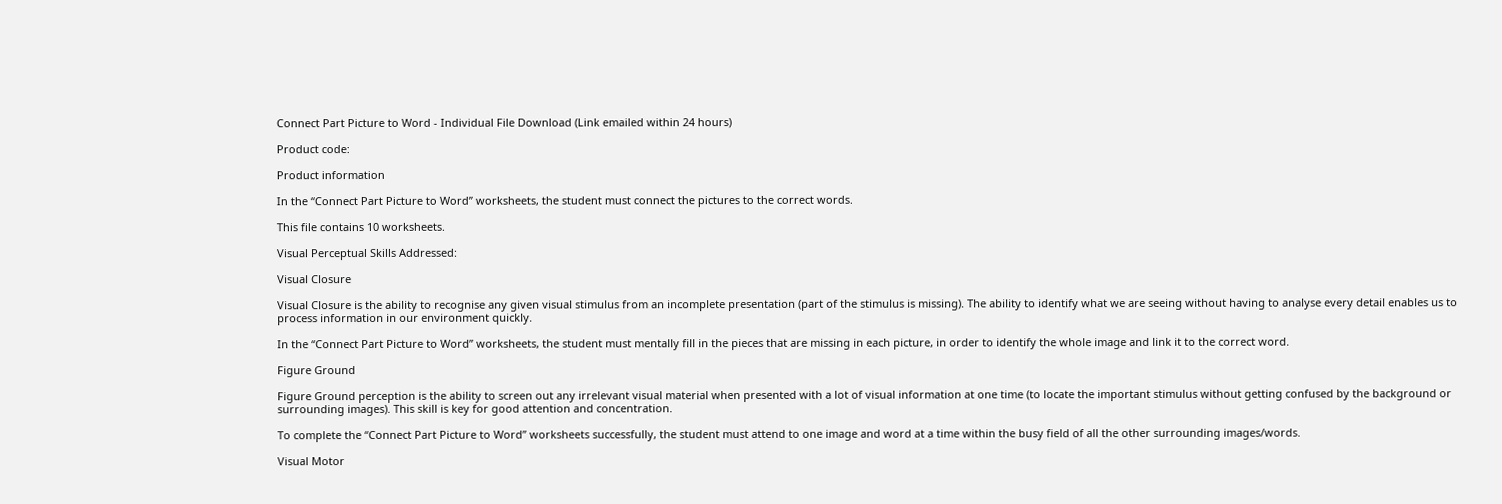Connect Part Picture to Word - Individual File Download (Link emailed within 24 hours)

Product code:

Product information

In the “Connect Part Picture to Word” worksheets, the student must connect the pictures to the correct words.

This file contains 10 worksheets.

Visual Perceptual Skills Addressed:

Visual Closure

Visual Closure is the ability to recognise any given visual stimulus from an incomplete presentation (part of the stimulus is missing). The ability to identify what we are seeing without having to analyse every detail enables us to process information in our environment quickly.

In the “Connect Part Picture to Word” worksheets, the student must mentally fill in the pieces that are missing in each picture, in order to identify the whole image and link it to the correct word.

Figure Ground

Figure Ground perception is the ability to screen out any irrelevant visual material when presented with a lot of visual information at one time (to locate the important stimulus without getting confused by the background or surrounding images). This skill is key for good attention and concentration.

To complete the “Connect Part Picture to Word” worksheets successfully, the student must attend to one image and word at a time within the busy field of all the other surrounding images/words.

Visual Motor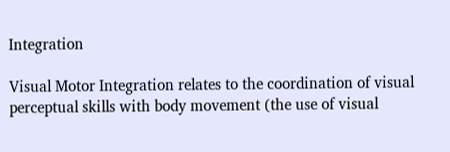Integration

Visual Motor Integration relates to the coordination of visual perceptual skills with body movement (the use of visual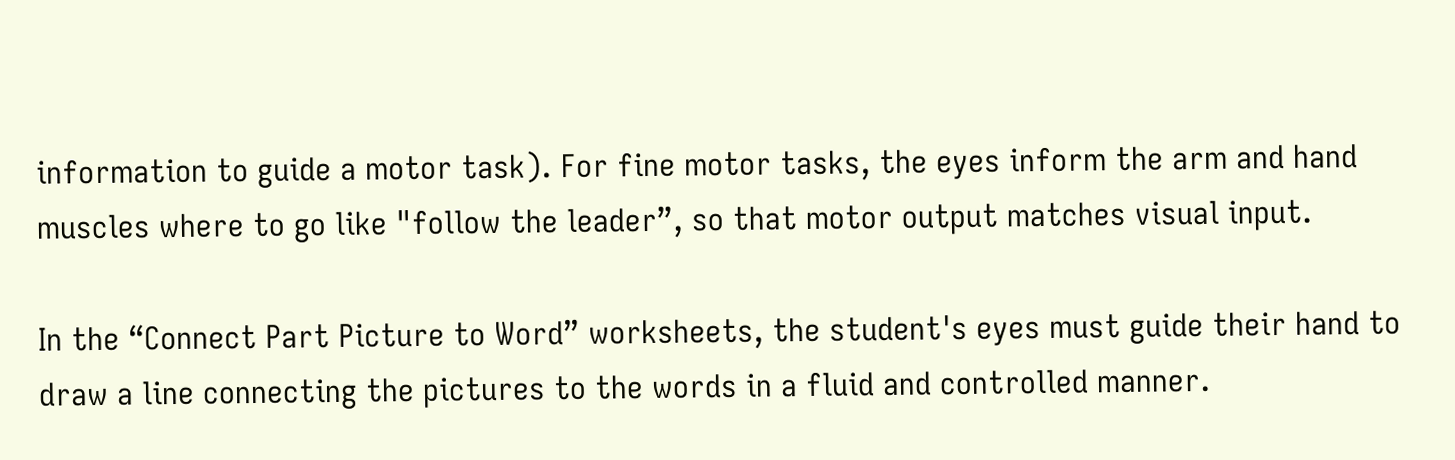information to guide a motor task). For fine motor tasks, the eyes inform the arm and hand muscles where to go like "follow the leader”, so that motor output matches visual input.

In the “Connect Part Picture to Word” worksheets, the student's eyes must guide their hand to draw a line connecting the pictures to the words in a fluid and controlled manner.